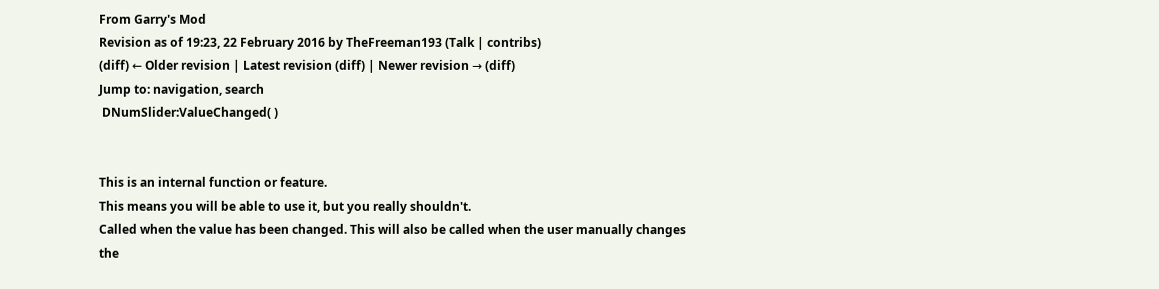From Garry's Mod
Revision as of 19:23, 22 February 2016 by TheFreeman193 (Talk | contribs)
(diff) ← Older revision | Latest revision (diff) | Newer revision → (diff)
Jump to: navigation, search
 DNumSlider:ValueChanged( )


This is an internal function or feature.
This means you will be able to use it, but you really shouldn't.
Called when the value has been changed. This will also be called when the user manually changes the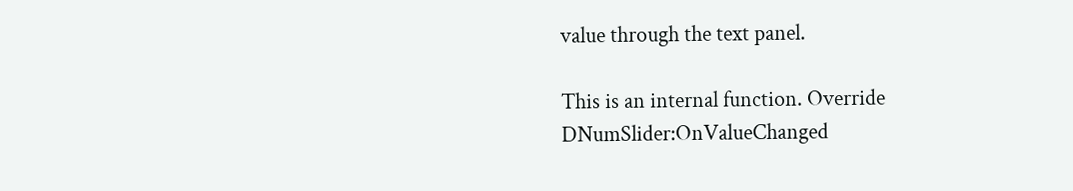value through the text panel.

This is an internal function. Override DNumSlider:OnValueChanged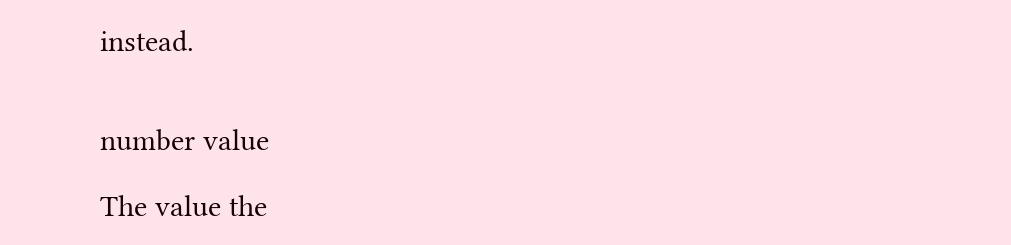instead.


number value

The value the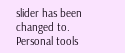slider has been changed to.
Personal tools